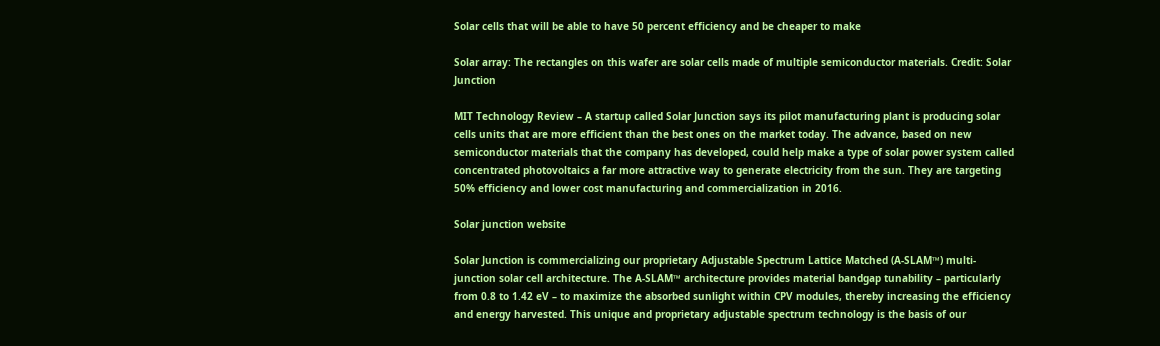Solar cells that will be able to have 50 percent efficiency and be cheaper to make

Solar array: The rectangles on this wafer are solar cells made of multiple semiconductor materials. Credit: Solar Junction

MIT Technology Review – A startup called Solar Junction says its pilot manufacturing plant is producing solar cells units that are more efficient than the best ones on the market today. The advance, based on new semiconductor materials that the company has developed, could help make a type of solar power system called concentrated photovoltaics a far more attractive way to generate electricity from the sun. They are targeting 50% efficiency and lower cost manufacturing and commercialization in 2016.

Solar junction website

Solar Junction is commercializing our proprietary Adjustable Spectrum Lattice Matched (A-SLAM™) multi-junction solar cell architecture. The A-SLAM™ architecture provides material bandgap tunability – particularly from 0.8 to 1.42 eV – to maximize the absorbed sunlight within CPV modules, thereby increasing the efficiency and energy harvested. This unique and proprietary adjustable spectrum technology is the basis of our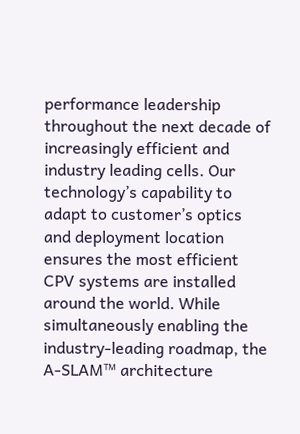performance leadership throughout the next decade of increasingly efficient and industry leading cells. Our technology’s capability to adapt to customer’s optics and deployment location ensures the most efficient CPV systems are installed around the world. While simultaneously enabling the industry-leading roadmap, the A-SLAM™ architecture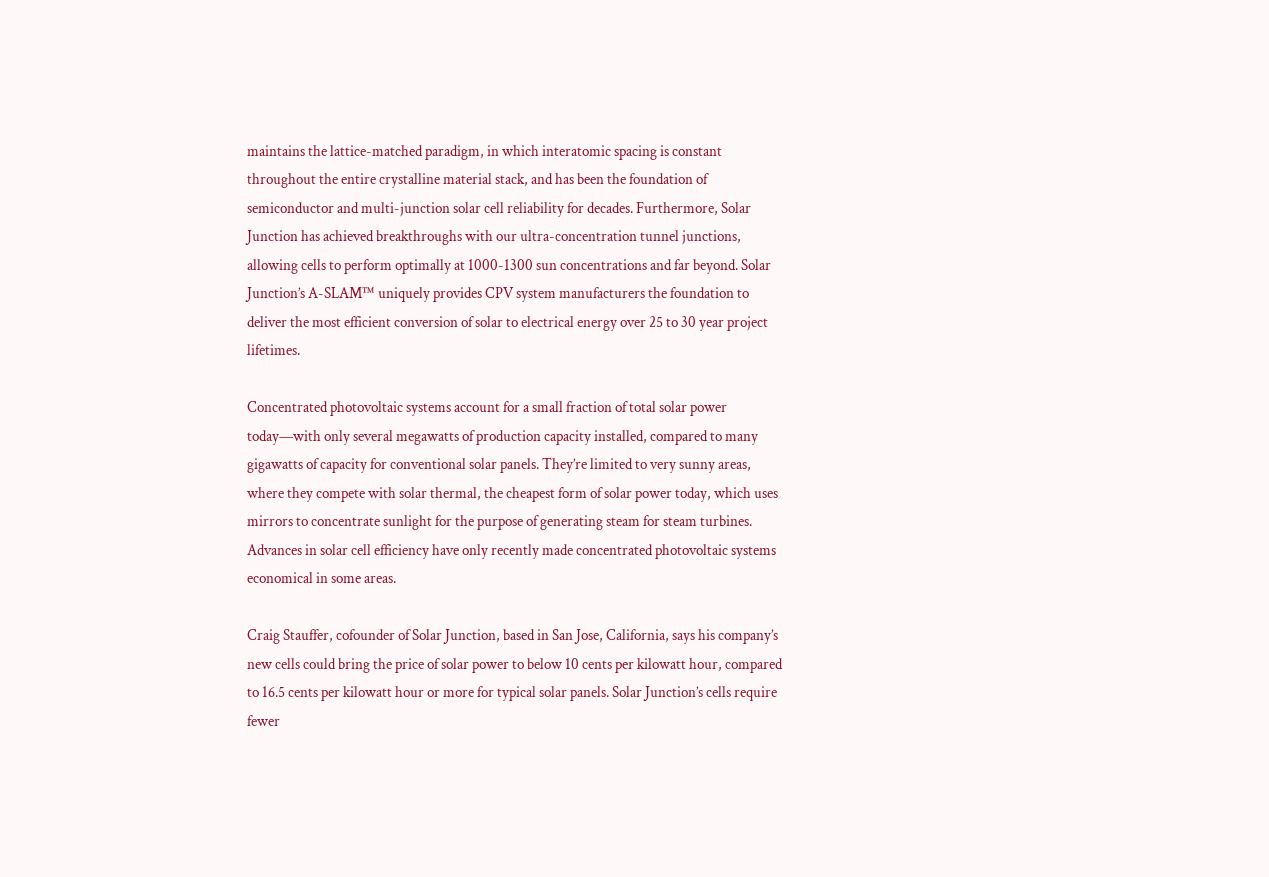maintains the lattice-matched paradigm, in which interatomic spacing is constant throughout the entire crystalline material stack, and has been the foundation of semiconductor and multi-junction solar cell reliability for decades. Furthermore, Solar Junction has achieved breakthroughs with our ultra-concentration tunnel junctions, allowing cells to perform optimally at 1000-1300 sun concentrations and far beyond. Solar Junction’s A-SLAM™ uniquely provides CPV system manufacturers the foundation to deliver the most efficient conversion of solar to electrical energy over 25 to 30 year project lifetimes.

Concentrated photovoltaic systems account for a small fraction of total solar power today—with only several megawatts of production capacity installed, compared to many gigawatts of capacity for conventional solar panels. They’re limited to very sunny areas, where they compete with solar thermal, the cheapest form of solar power today, which uses mirrors to concentrate sunlight for the purpose of generating steam for steam turbines. Advances in solar cell efficiency have only recently made concentrated photovoltaic systems economical in some areas.

Craig Stauffer, cofounder of Solar Junction, based in San Jose, California, says his company’s new cells could bring the price of solar power to below 10 cents per kilowatt hour, compared to 16.5 cents per kilowatt hour or more for typical solar panels. Solar Junction’s cells require fewer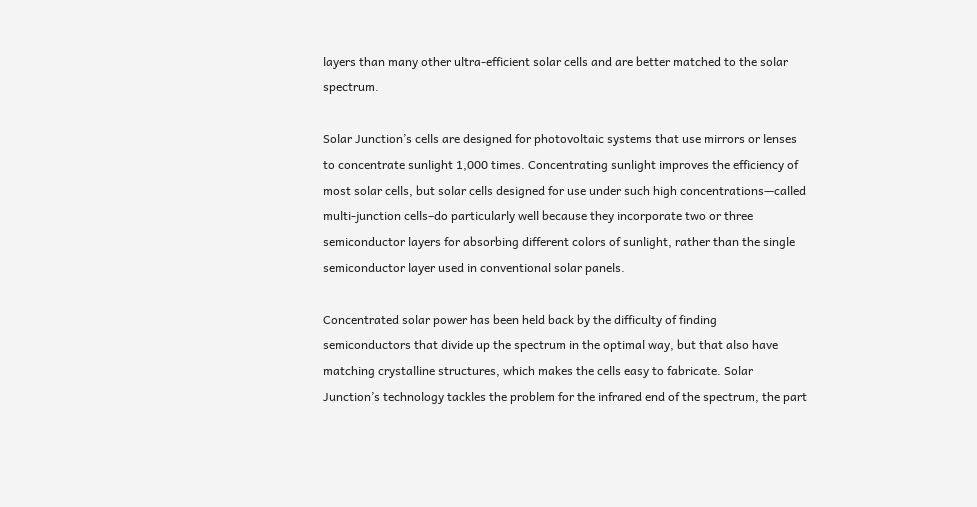layers than many other ultra-efficient solar cells and are better matched to the solar spectrum.

Solar Junction’s cells are designed for photovoltaic systems that use mirrors or lenses to concentrate sunlight 1,000 times. Concentrating sunlight improves the efficiency of most solar cells, but solar cells designed for use under such high concentrations—called multi-junction cells–do particularly well because they incorporate two or three semiconductor layers for absorbing different colors of sunlight, rather than the single semiconductor layer used in conventional solar panels.

Concentrated solar power has been held back by the difficulty of finding semiconductors that divide up the spectrum in the optimal way, but that also have matching crystalline structures, which makes the cells easy to fabricate. Solar Junction’s technology tackles the problem for the infrared end of the spectrum, the part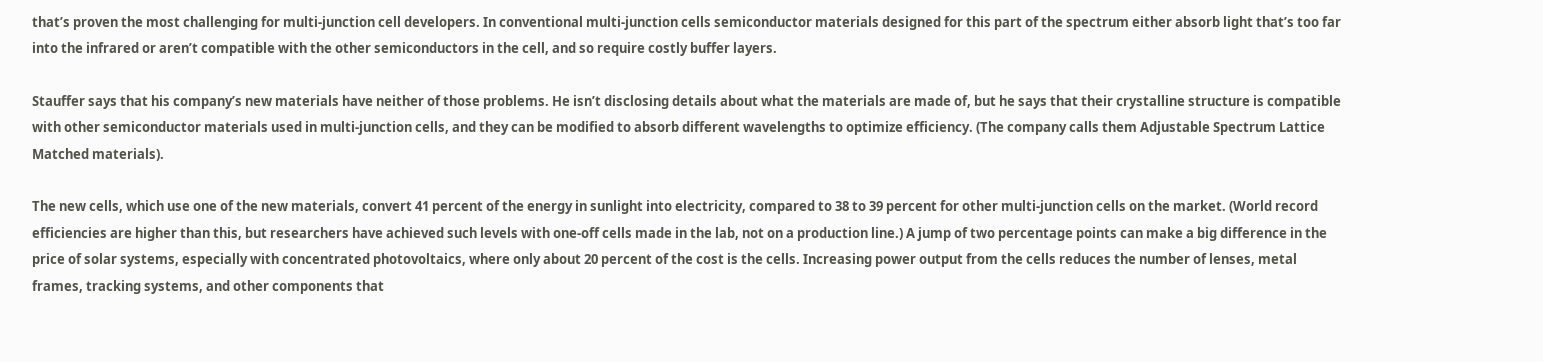that’s proven the most challenging for multi-junction cell developers. In conventional multi-junction cells semiconductor materials designed for this part of the spectrum either absorb light that’s too far into the infrared or aren’t compatible with the other semiconductors in the cell, and so require costly buffer layers.

Stauffer says that his company’s new materials have neither of those problems. He isn’t disclosing details about what the materials are made of, but he says that their crystalline structure is compatible with other semiconductor materials used in multi-junction cells, and they can be modified to absorb different wavelengths to optimize efficiency. (The company calls them Adjustable Spectrum Lattice Matched materials).

The new cells, which use one of the new materials, convert 41 percent of the energy in sunlight into electricity, compared to 38 to 39 percent for other multi-junction cells on the market. (World record efficiencies are higher than this, but researchers have achieved such levels with one-off cells made in the lab, not on a production line.) A jump of two percentage points can make a big difference in the price of solar systems, especially with concentrated photovoltaics, where only about 20 percent of the cost is the cells. Increasing power output from the cells reduces the number of lenses, metal frames, tracking systems, and other components that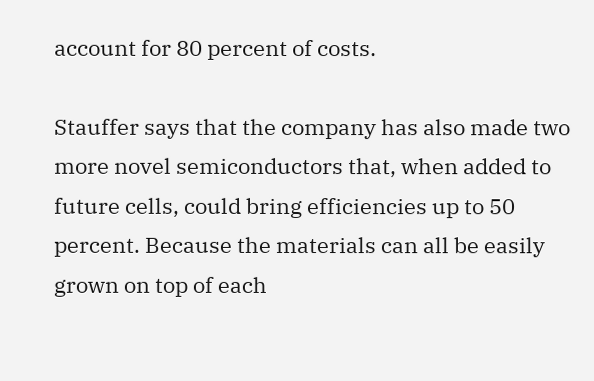account for 80 percent of costs.

Stauffer says that the company has also made two more novel semiconductors that, when added to future cells, could bring efficiencies up to 50 percent. Because the materials can all be easily grown on top of each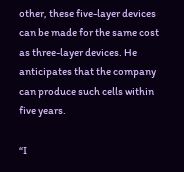other, these five-layer devices can be made for the same cost as three-layer devices. He anticipates that the company can produce such cells within five years.

“I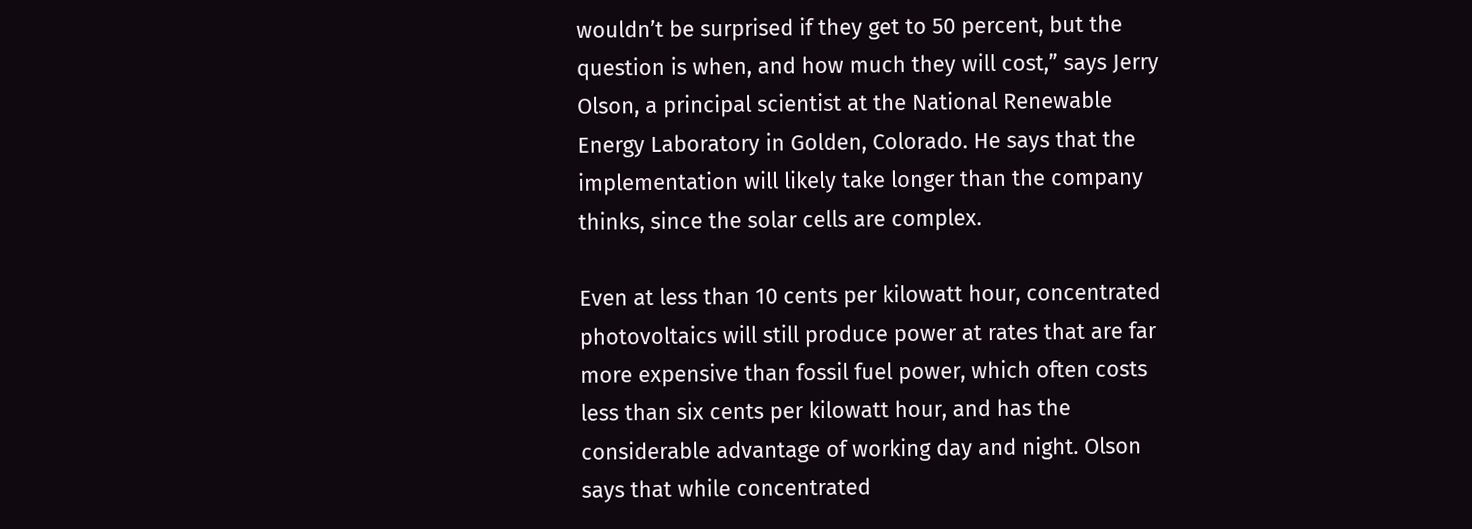wouldn’t be surprised if they get to 50 percent, but the question is when, and how much they will cost,” says Jerry Olson, a principal scientist at the National Renewable Energy Laboratory in Golden, Colorado. He says that the implementation will likely take longer than the company thinks, since the solar cells are complex.

Even at less than 10 cents per kilowatt hour, concentrated photovoltaics will still produce power at rates that are far more expensive than fossil fuel power, which often costs less than six cents per kilowatt hour, and has the considerable advantage of working day and night. Olson says that while concentrated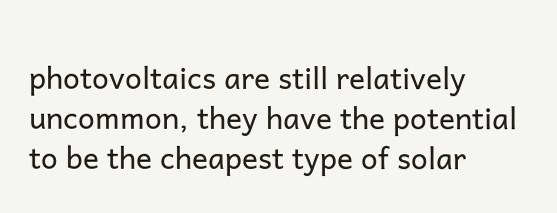photovoltaics are still relatively uncommon, they have the potential to be the cheapest type of solar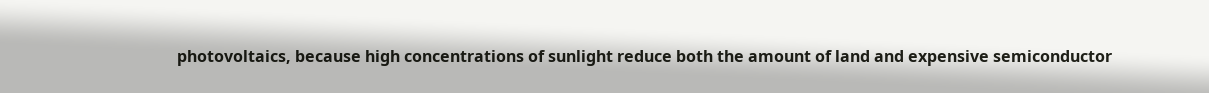photovoltaics, because high concentrations of sunlight reduce both the amount of land and expensive semiconductor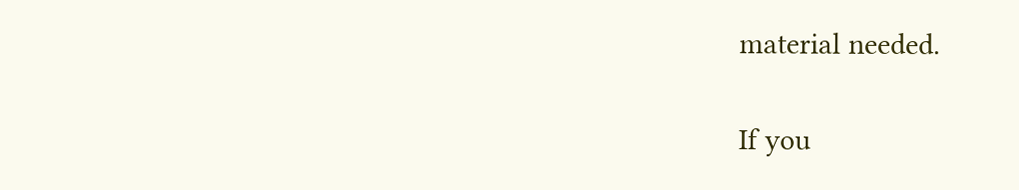material needed.

If you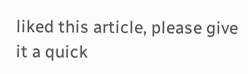liked this article, please give it a quick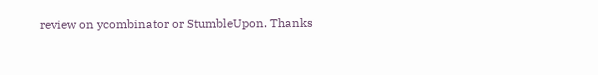review on ycombinator or StumbleUpon. Thanks